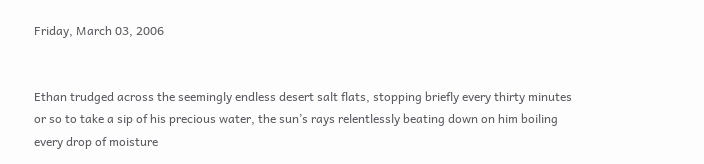Friday, March 03, 2006


Ethan trudged across the seemingly endless desert salt flats, stopping briefly every thirty minutes or so to take a sip of his precious water, the sun’s rays relentlessly beating down on him boiling every drop of moisture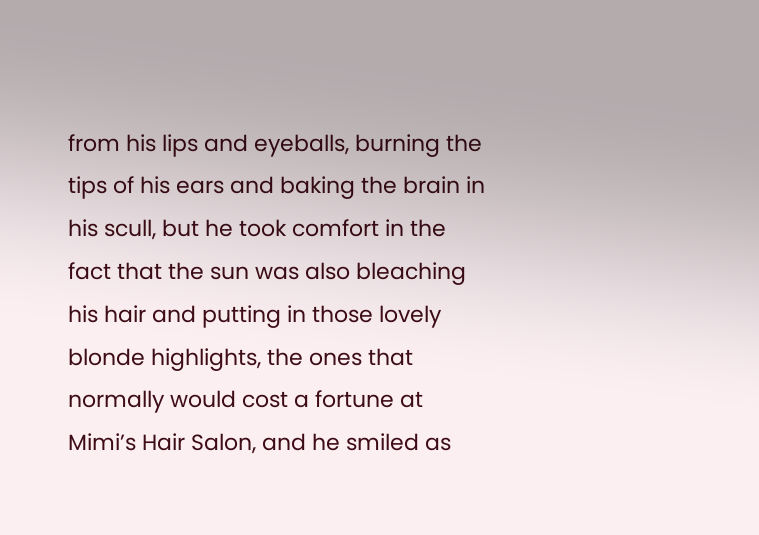from his lips and eyeballs, burning the tips of his ears and baking the brain in his scull, but he took comfort in the fact that the sun was also bleaching his hair and putting in those lovely blonde highlights, the ones that normally would cost a fortune at Mimi’s Hair Salon, and he smiled as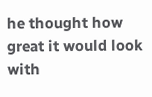he thought how great it would look with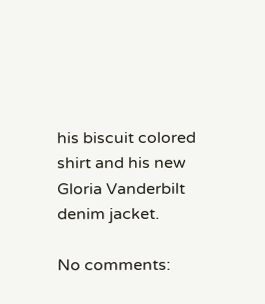his biscuit colored shirt and his new Gloria Vanderbilt denim jacket.

No comments: